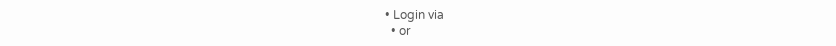• Login via
  • or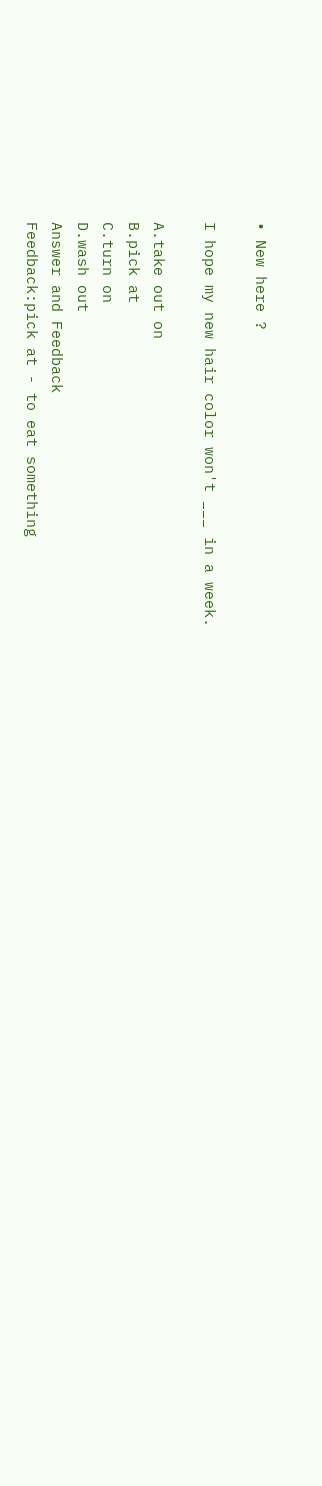• New here ?

I hope my new hair color won't ___ in a week.

A.take out on
B.pick at
C.turn on
D.wash out
Answer and Feedback
Feedback:pick at - to eat something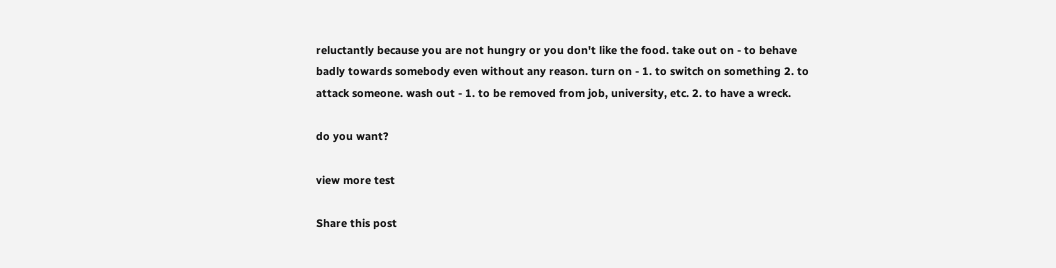reluctantly because you are not hungry or you don't like the food. take out on - to behave badly towards somebody even without any reason. turn on - 1. to switch on something 2. to attack someone. wash out - 1. to be removed from job, university, etc. 2. to have a wreck.

do you want?

view more test

Share this post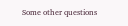Some other questions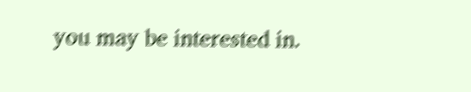you may be interested in.